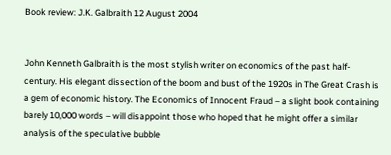Book review: J.K. Galbraith 12 August 2004


John Kenneth Galbraith is the most stylish writer on economics of the past half-century. His elegant dissection of the boom and bust of the 1920s in The Great Crash is a gem of economic history. The Economics of Innocent Fraud – a slight book containing barely 10,000 words – will disappoint those who hoped that he might offer a similar analysis of the speculative bubble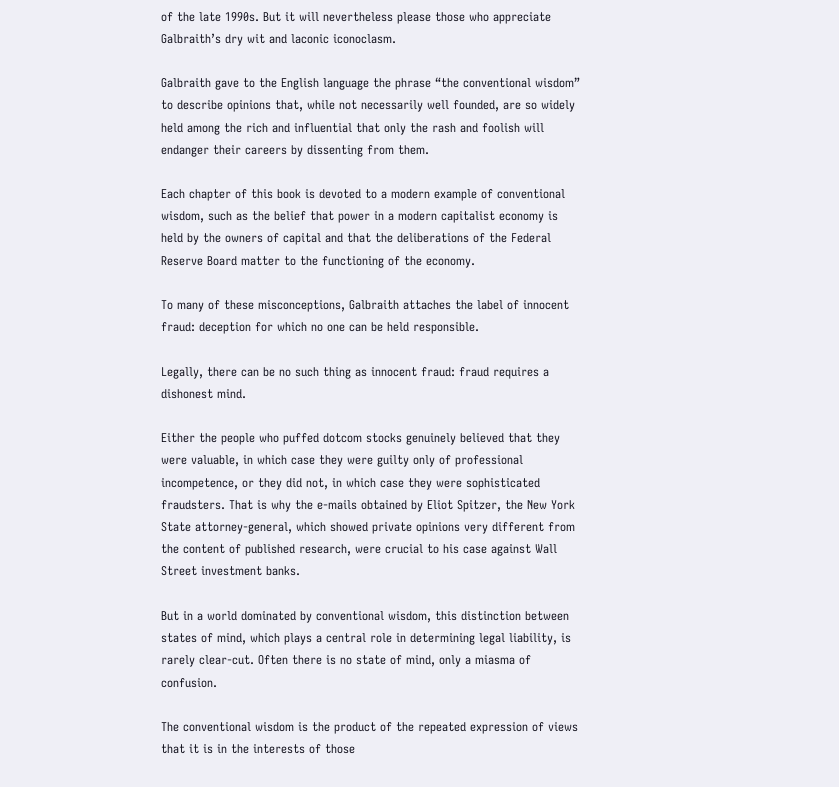of the late 1990s. But it will nevertheless please those who appreciate Galbraith’s dry wit and laconic iconoclasm.

Galbraith gave to the English language the phrase “the conventional wisdom” to describe opinions that, while not necessarily well founded, are so widely held among the rich and influential that only the rash and foolish will endanger their careers by dissenting from them.

Each chapter of this book is devoted to a modern example of conventional wisdom, such as the belief that power in a modern capitalist economy is held by the owners of capital and that the deliberations of the Federal Reserve Board matter to the functioning of the economy.

To many of these misconceptions, Galbraith attaches the label of innocent fraud: deception for which no one can be held responsible.

Legally, there can be no such thing as innocent fraud: fraud requires a dishonest mind.

Either the people who puffed dotcom stocks genuinely believed that they were valuable, in which case they were guilty only of professional incompetence, or they did not, in which case they were sophisticated fraudsters. That is why the e-mails obtained by Eliot Spitzer, the New York State attorney-general, which showed private opinions very different from the content of published research, were crucial to his case against Wall Street investment banks.

But in a world dominated by conventional wisdom, this distinction between states of mind, which plays a central role in determining legal liability, is rarely clear-cut. Often there is no state of mind, only a miasma of confusion.

The conventional wisdom is the product of the repeated expression of views that it is in the interests of those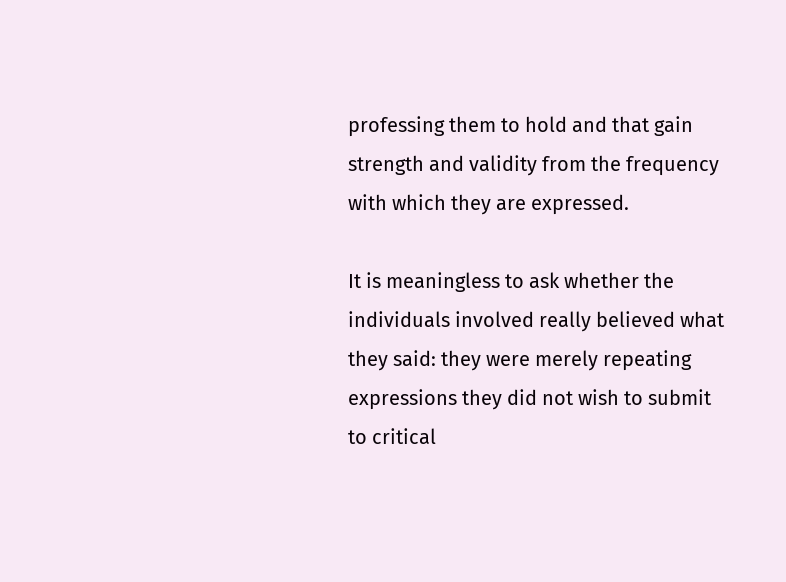professing them to hold and that gain strength and validity from the frequency with which they are expressed.

It is meaningless to ask whether the individuals involved really believed what they said: they were merely repeating expressions they did not wish to submit to critical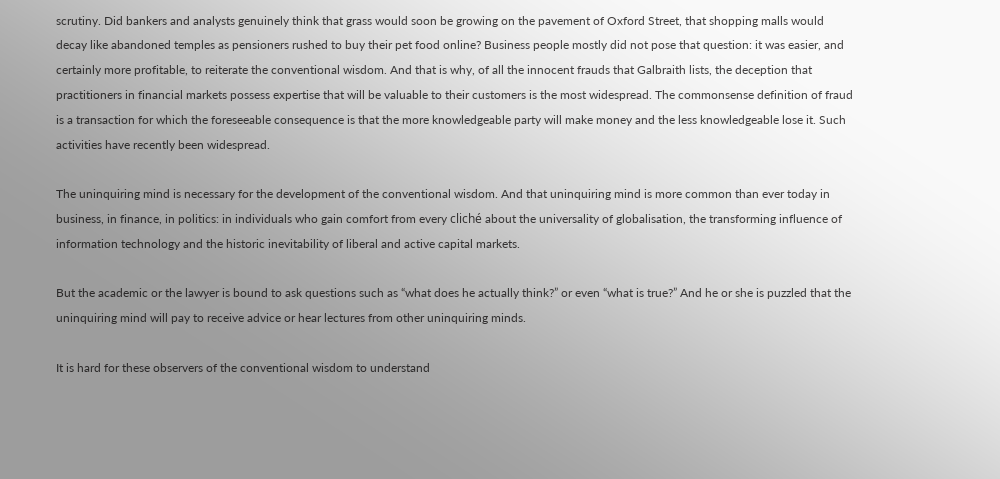scrutiny. Did bankers and analysts genuinely think that grass would soon be growing on the pavement of Oxford Street, that shopping malls would decay like abandoned temples as pensioners rushed to buy their pet food online? Business people mostly did not pose that question: it was easier, and certainly more profitable, to reiterate the conventional wisdom. And that is why, of all the innocent frauds that Galbraith lists, the deception that practitioners in financial markets possess expertise that will be valuable to their customers is the most widespread. The commonsense definition of fraud is a transaction for which the foreseeable consequence is that the more knowledgeable party will make money and the less knowledgeable lose it. Such activities have recently been widespread.

The uninquiring mind is necessary for the development of the conventional wisdom. And that uninquiring mind is more common than ever today in business, in finance, in politics: in individuals who gain comfort from every cliché about the universality of globalisation, the transforming influence of information technology and the historic inevitability of liberal and active capital markets.

But the academic or the lawyer is bound to ask questions such as “what does he actually think?” or even “what is true?” And he or she is puzzled that the uninquiring mind will pay to receive advice or hear lectures from other uninquiring minds.

It is hard for these observers of the conventional wisdom to understand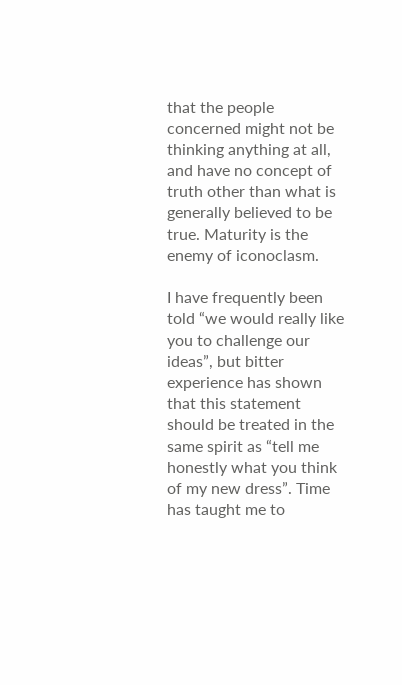that the people concerned might not be thinking anything at all, and have no concept of truth other than what is generally believed to be true. Maturity is the enemy of iconoclasm.

I have frequently been told “we would really like you to challenge our ideas”, but bitter experience has shown that this statement should be treated in the same spirit as “tell me honestly what you think of my new dress”. Time has taught me to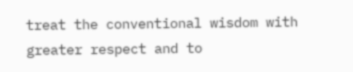treat the conventional wisdom with greater respect and to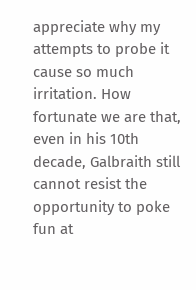appreciate why my attempts to probe it cause so much irritation. How fortunate we are that, even in his 10th decade, Galbraith still cannot resist the opportunity to poke fun at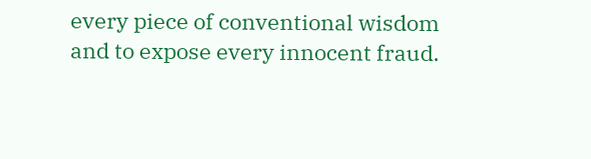every piece of conventional wisdom and to expose every innocent fraud.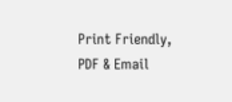Print Friendly, PDF & Email